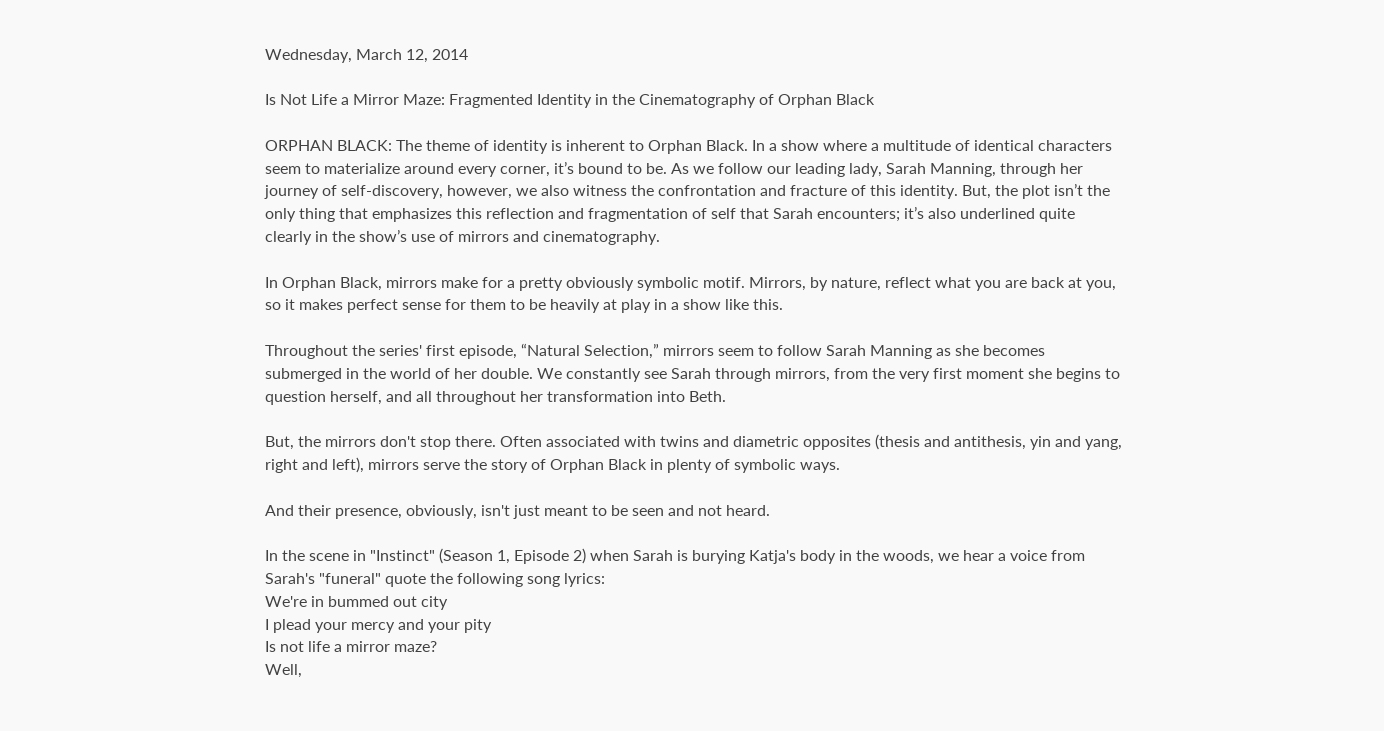Wednesday, March 12, 2014

Is Not Life a Mirror Maze: Fragmented Identity in the Cinematography of Orphan Black

ORPHAN BLACK: The theme of identity is inherent to Orphan Black. In a show where a multitude of identical characters seem to materialize around every corner, it’s bound to be. As we follow our leading lady, Sarah Manning, through her journey of self-discovery, however, we also witness the confrontation and fracture of this identity. But, the plot isn’t the only thing that emphasizes this reflection and fragmentation of self that Sarah encounters; it’s also underlined quite clearly in the show’s use of mirrors and cinematography.

In Orphan Black, mirrors make for a pretty obviously symbolic motif. Mirrors, by nature, reflect what you are back at you, so it makes perfect sense for them to be heavily at play in a show like this.

Throughout the series' first episode, “Natural Selection,” mirrors seem to follow Sarah Manning as she becomes submerged in the world of her double. We constantly see Sarah through mirrors, from the very first moment she begins to question herself, and all throughout her transformation into Beth.

But, the mirrors don't stop there. Often associated with twins and diametric opposites (thesis and antithesis, yin and yang, right and left), mirrors serve the story of Orphan Black in plenty of symbolic ways.

And their presence, obviously, isn't just meant to be seen and not heard.

In the scene in "Instinct" (Season 1, Episode 2) when Sarah is burying Katja's body in the woods, we hear a voice from Sarah's "funeral" quote the following song lyrics:
We're in bummed out city
I plead your mercy and your pity
Is not life a mirror maze?
Well,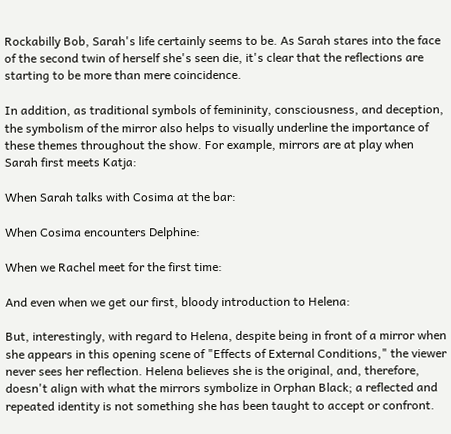Rockabilly Bob, Sarah's life certainly seems to be. As Sarah stares into the face of the second twin of herself she's seen die, it's clear that the reflections are starting to be more than mere coincidence.

In addition, as traditional symbols of femininity, consciousness, and deception, the symbolism of the mirror also helps to visually underline the importance of these themes throughout the show. For example, mirrors are at play when Sarah first meets Katja:

When Sarah talks with Cosima at the bar:

When Cosima encounters Delphine:

When we Rachel meet for the first time:

And even when we get our first, bloody introduction to Helena:

But, interestingly, with regard to Helena, despite being in front of a mirror when she appears in this opening scene of "Effects of External Conditions," the viewer never sees her reflection. Helena believes she is the original, and, therefore, doesn't align with what the mirrors symbolize in Orphan Black; a reflected and repeated identity is not something she has been taught to accept or confront.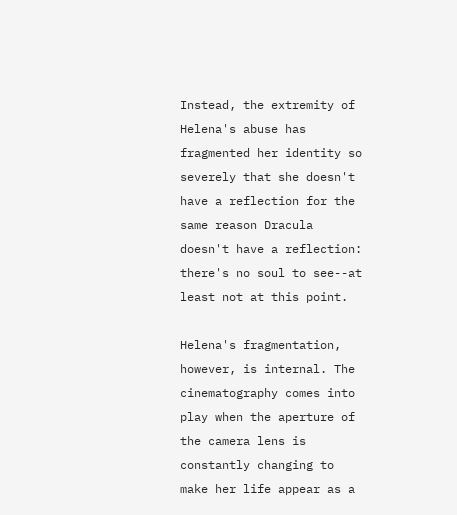Instead, the extremity of Helena's abuse has fragmented her identity so severely that she doesn't have a reflection for the same reason Dracula doesn't have a reflection: there's no soul to see--at least not at this point.

Helena's fragmentation, however, is internal. The cinematography comes into play when the aperture of the camera lens is constantly changing to make her life appear as a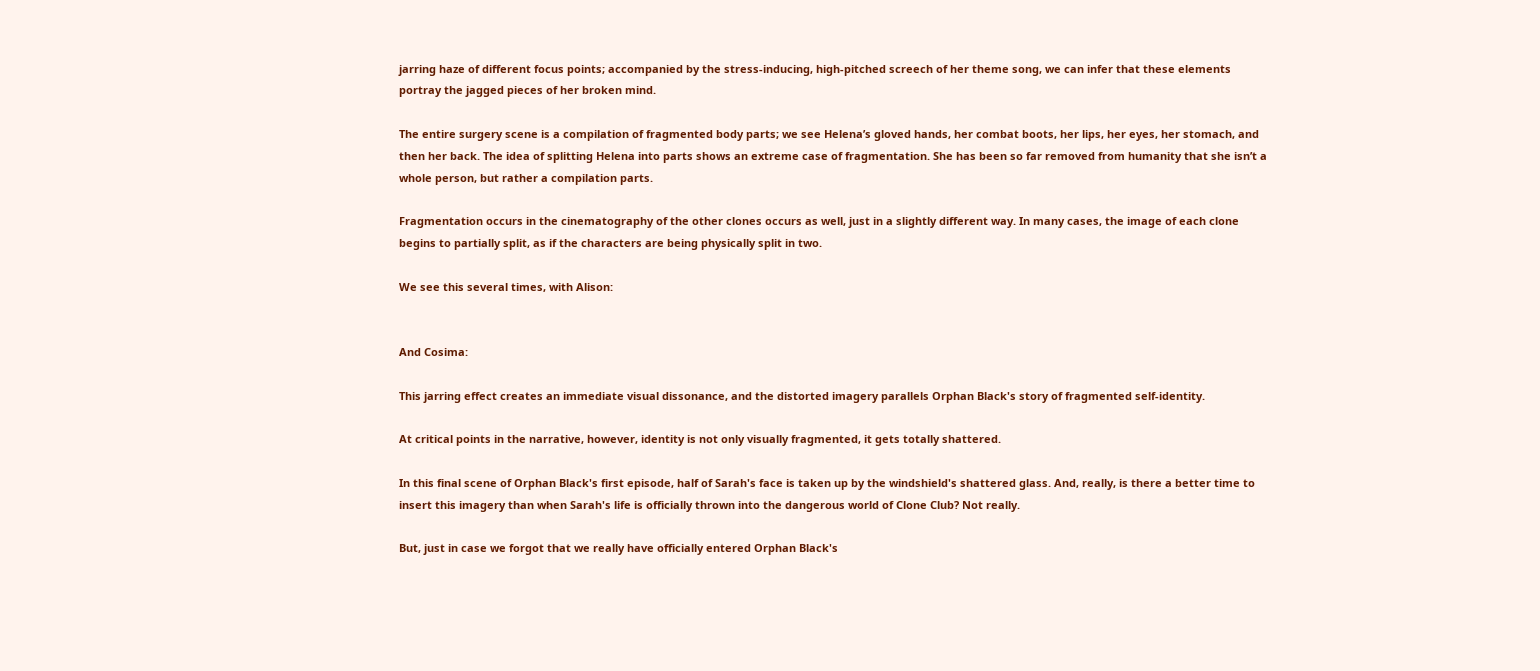jarring haze of different focus points; accompanied by the stress-inducing, high-pitched screech of her theme song, we can infer that these elements portray the jagged pieces of her broken mind.

The entire surgery scene is a compilation of fragmented body parts; we see Helena’s gloved hands, her combat boots, her lips, her eyes, her stomach, and then her back. The idea of splitting Helena into parts shows an extreme case of fragmentation. She has been so far removed from humanity that she isn’t a whole person, but rather a compilation parts.

Fragmentation occurs in the cinematography of the other clones occurs as well, just in a slightly different way. In many cases, the image of each clone begins to partially split, as if the characters are being physically split in two.

We see this several times, with Alison:


And Cosima:

This jarring effect creates an immediate visual dissonance, and the distorted imagery parallels Orphan Black's story of fragmented self-identity.

At critical points in the narrative, however, identity is not only visually fragmented, it gets totally shattered.

In this final scene of Orphan Black's first episode, half of Sarah's face is taken up by the windshield's shattered glass. And, really, is there a better time to insert this imagery than when Sarah's life is officially thrown into the dangerous world of Clone Club? Not really.

But, just in case we forgot that we really have officially entered Orphan Black's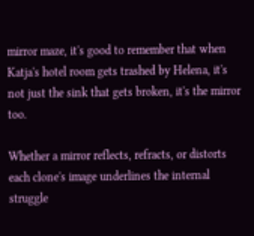mirror maze, it's good to remember that when Katja's hotel room gets trashed by Helena, it's not just the sink that gets broken, it's the mirror too.

Whether a mirror reflects, refracts, or distorts each clone's image underlines the internal struggle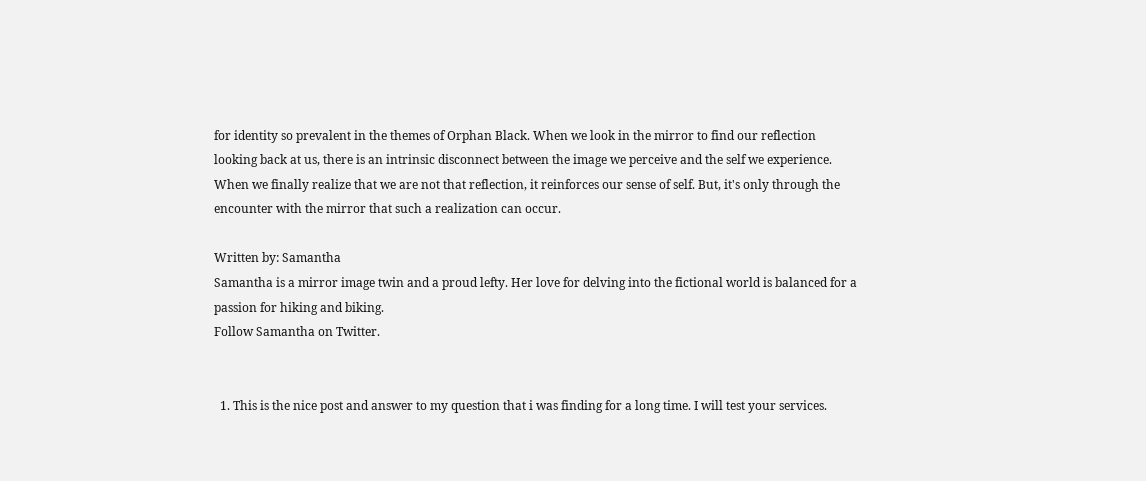for identity so prevalent in the themes of Orphan Black. When we look in the mirror to find our reflection looking back at us, there is an intrinsic disconnect between the image we perceive and the self we experience. When we finally realize that we are not that reflection, it reinforces our sense of self. But, it's only through the encounter with the mirror that such a realization can occur.

Written by: Samantha
Samantha is a mirror image twin and a proud lefty. Her love for delving into the fictional world is balanced for a passion for hiking and biking.
Follow Samantha on Twitter.


  1. This is the nice post and answer to my question that i was finding for a long time. I will test your services.